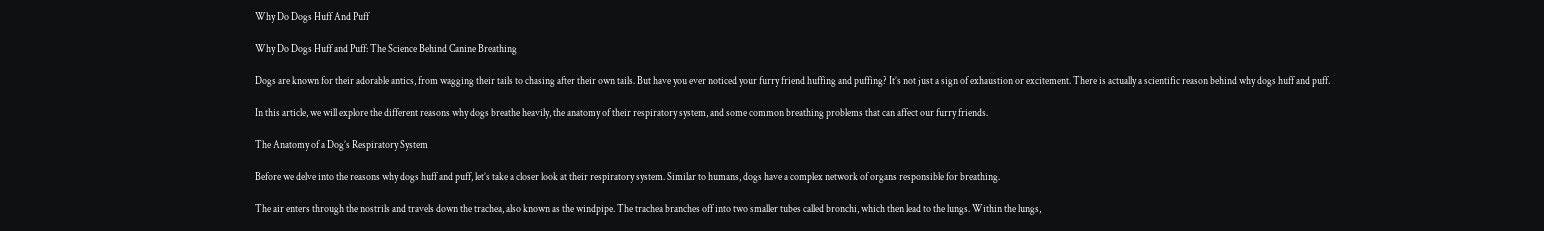Why Do Dogs Huff And Puff

Why Do Dogs Huff and Puff: The Science Behind Canine Breathing

Dogs are known for their adorable antics, from wagging their tails to chasing after their own tails. But have you ever noticed your furry friend huffing and puffing? It’s not just a sign of exhaustion or excitement. There is actually a scientific reason behind why dogs huff and puff.

In this article, we will explore the different reasons why dogs breathe heavily, the anatomy of their respiratory system, and some common breathing problems that can affect our furry friends.

The Anatomy of a Dog’s Respiratory System

Before we delve into the reasons why dogs huff and puff, let’s take a closer look at their respiratory system. Similar to humans, dogs have a complex network of organs responsible for breathing.

The air enters through the nostrils and travels down the trachea, also known as the windpipe. The trachea branches off into two smaller tubes called bronchi, which then lead to the lungs. Within the lungs,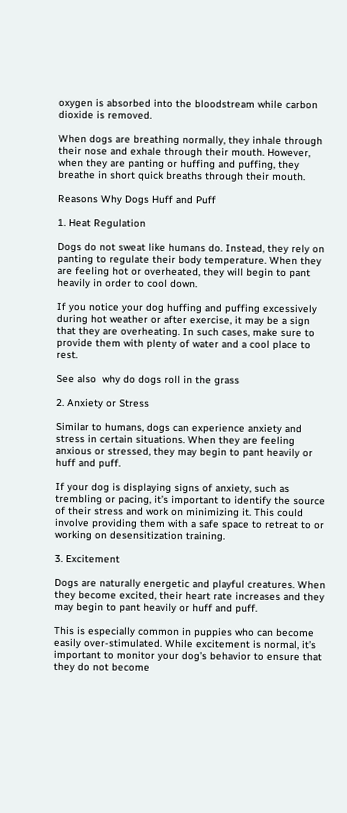oxygen is absorbed into the bloodstream while carbon dioxide is removed.

When dogs are breathing normally, they inhale through their nose and exhale through their mouth. However, when they are panting or huffing and puffing, they breathe in short quick breaths through their mouth.

Reasons Why Dogs Huff and Puff

1. Heat Regulation

Dogs do not sweat like humans do. Instead, they rely on panting to regulate their body temperature. When they are feeling hot or overheated, they will begin to pant heavily in order to cool down.

If you notice your dog huffing and puffing excessively during hot weather or after exercise, it may be a sign that they are overheating. In such cases, make sure to provide them with plenty of water and a cool place to rest.

See also  why do dogs roll in the grass

2. Anxiety or Stress

Similar to humans, dogs can experience anxiety and stress in certain situations. When they are feeling anxious or stressed, they may begin to pant heavily or huff and puff.

If your dog is displaying signs of anxiety, such as trembling or pacing, it’s important to identify the source of their stress and work on minimizing it. This could involve providing them with a safe space to retreat to or working on desensitization training.

3. Excitement

Dogs are naturally energetic and playful creatures. When they become excited, their heart rate increases and they may begin to pant heavily or huff and puff.

This is especially common in puppies who can become easily over-stimulated. While excitement is normal, it’s important to monitor your dog’s behavior to ensure that they do not become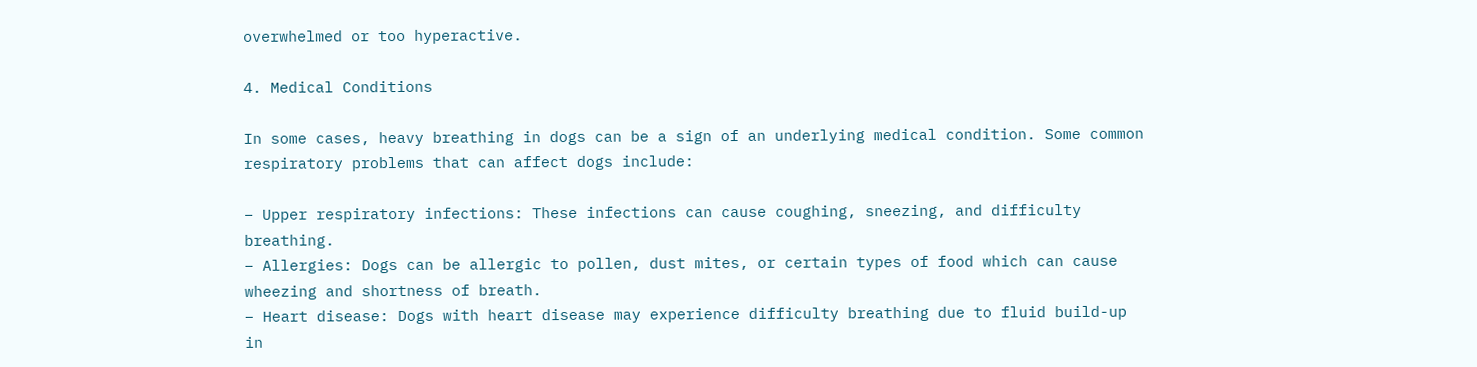overwhelmed or too hyperactive.

4. Medical Conditions

In some cases, heavy breathing in dogs can be a sign of an underlying medical condition. Some common respiratory problems that can affect dogs include:

– Upper respiratory infections: These infections can cause coughing, sneezing, and difficulty breathing.
– Allergies: Dogs can be allergic to pollen, dust mites, or certain types of food which can cause wheezing and shortness of breath.
– Heart disease: Dogs with heart disease may experience difficulty breathing due to fluid build-up in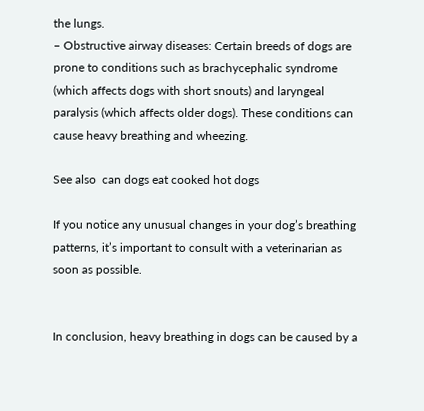the lungs.
– Obstructive airway diseases: Certain breeds of dogs are prone to conditions such as brachycephalic syndrome (which affects dogs with short snouts) and laryngeal paralysis (which affects older dogs). These conditions can cause heavy breathing and wheezing.

See also  can dogs eat cooked hot dogs

If you notice any unusual changes in your dog’s breathing patterns, it’s important to consult with a veterinarian as soon as possible.


In conclusion, heavy breathing in dogs can be caused by a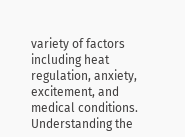variety of factors including heat regulation, anxiety, excitement, and medical conditions. Understanding the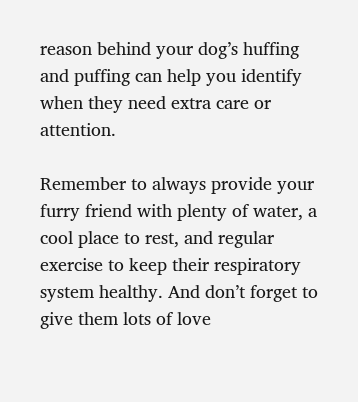reason behind your dog’s huffing and puffing can help you identify when they need extra care or attention.

Remember to always provide your furry friend with plenty of water, a cool place to rest, and regular exercise to keep their respiratory system healthy. And don’t forget to give them lots of love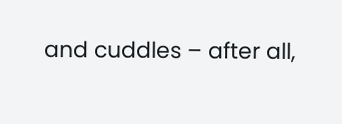and cuddles – after all,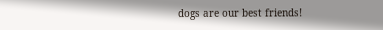dogs are our best friends!